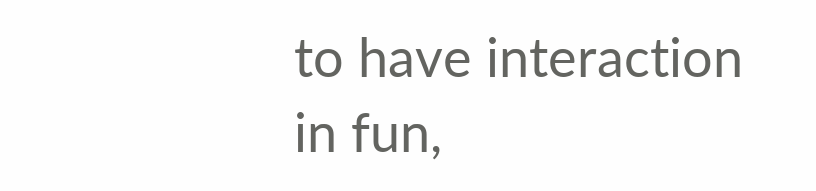to have interaction in fun,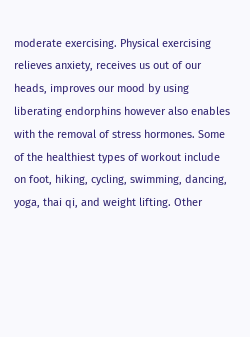moderate exercising. Physical exercising relieves anxiety, receives us out of our heads, improves our mood by using liberating endorphins however also enables with the removal of stress hormones. Some of the healthiest types of workout include on foot, hiking, cycling, swimming, dancing, yoga, thai qi, and weight lifting. Other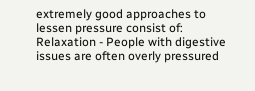extremely good approaches to lessen pressure consist of: Relaxation - People with digestive issues are often overly pressured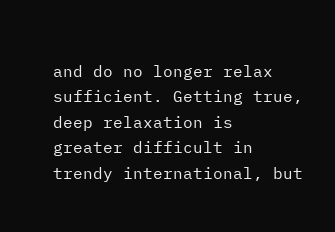and do no longer relax sufficient. Getting true, deep relaxation is greater difficult in trendy international, but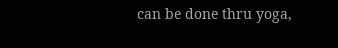can be done thru yoga,